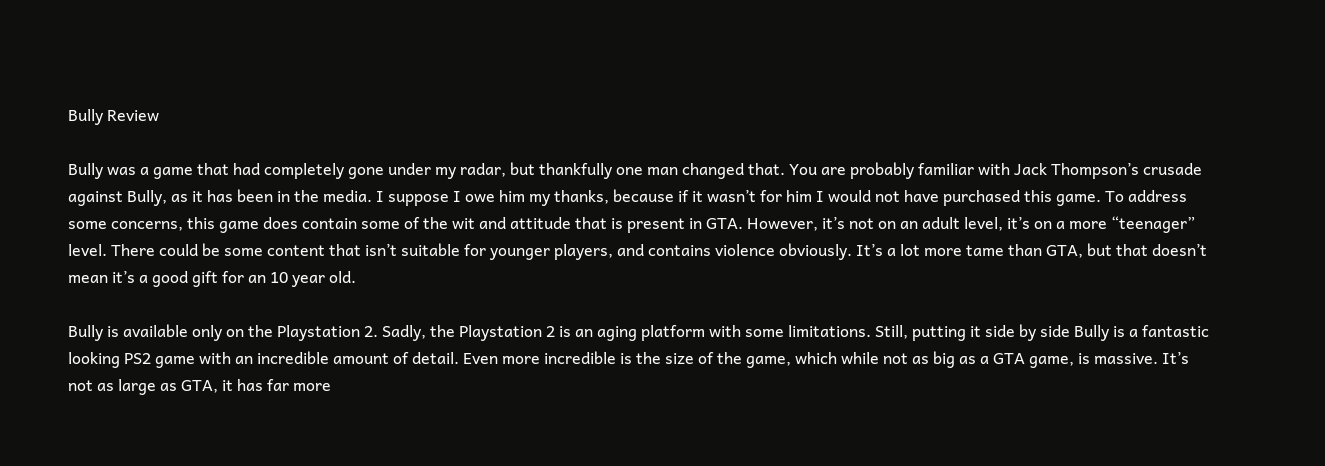Bully Review

Bully was a game that had completely gone under my radar, but thankfully one man changed that. You are probably familiar with Jack Thompson’s crusade against Bully, as it has been in the media. I suppose I owe him my thanks, because if it wasn’t for him I would not have purchased this game. To address some concerns, this game does contain some of the wit and attitude that is present in GTA. However, it’s not on an adult level, it’s on a more “teenager” level. There could be some content that isn’t suitable for younger players, and contains violence obviously. It’s a lot more tame than GTA, but that doesn’t mean it’s a good gift for an 10 year old.

Bully is available only on the Playstation 2. Sadly, the Playstation 2 is an aging platform with some limitations. Still, putting it side by side Bully is a fantastic looking PS2 game with an incredible amount of detail. Even more incredible is the size of the game, which while not as big as a GTA game, is massive. It’s not as large as GTA, it has far more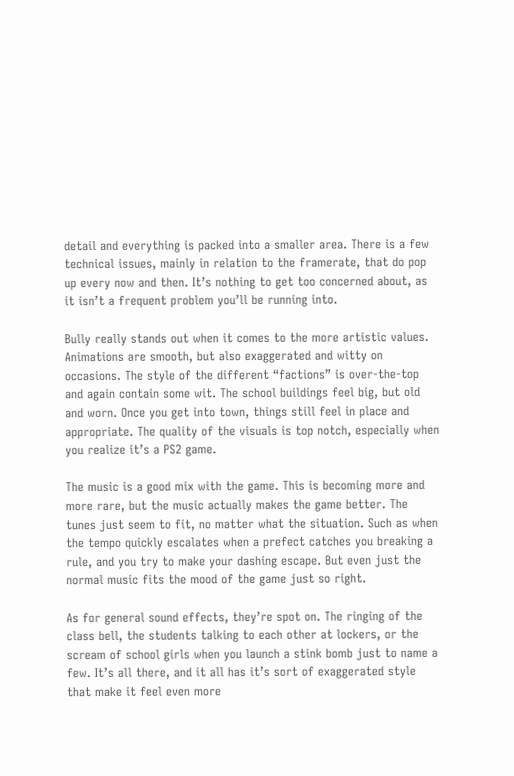detail and everything is packed into a smaller area. There is a few technical issues, mainly in relation to the framerate, that do pop up every now and then. It’s nothing to get too concerned about, as it isn’t a frequent problem you’ll be running into.

Bully really stands out when it comes to the more artistic values. Animations are smooth, but also exaggerated and witty on occasions. The style of the different “factions” is over-the-top and again contain some wit. The school buildings feel big, but old and worn. Once you get into town, things still feel in place and appropriate. The quality of the visuals is top notch, especially when you realize it’s a PS2 game.

The music is a good mix with the game. This is becoming more and more rare, but the music actually makes the game better. The tunes just seem to fit, no matter what the situation. Such as when the tempo quickly escalates when a prefect catches you breaking a rule, and you try to make your dashing escape. But even just the normal music fits the mood of the game just so right.

As for general sound effects, they’re spot on. The ringing of the class bell, the students talking to each other at lockers, or the scream of school girls when you launch a stink bomb just to name a few. It’s all there, and it all has it’s sort of exaggerated style that make it feel even more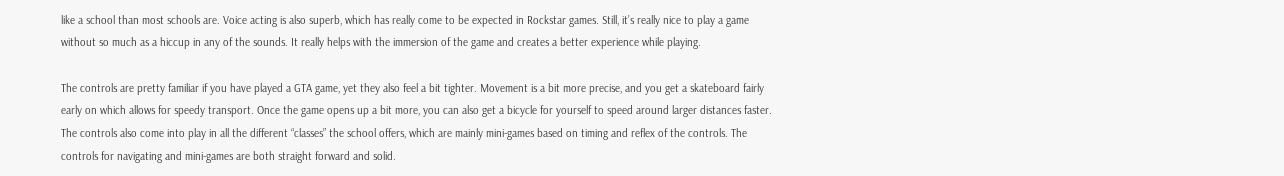like a school than most schools are. Voice acting is also superb, which has really come to be expected in Rockstar games. Still, it’s really nice to play a game without so much as a hiccup in any of the sounds. It really helps with the immersion of the game and creates a better experience while playing.

The controls are pretty familiar if you have played a GTA game, yet they also feel a bit tighter. Movement is a bit more precise, and you get a skateboard fairly early on which allows for speedy transport. Once the game opens up a bit more, you can also get a bicycle for yourself to speed around larger distances faster. The controls also come into play in all the different “classes” the school offers, which are mainly mini-games based on timing and reflex of the controls. The controls for navigating and mini-games are both straight forward and solid.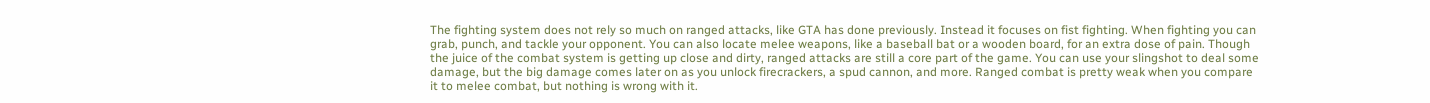The fighting system does not rely so much on ranged attacks, like GTA has done previously. Instead it focuses on fist fighting. When fighting you can grab, punch, and tackle your opponent. You can also locate melee weapons, like a baseball bat or a wooden board, for an extra dose of pain. Though the juice of the combat system is getting up close and dirty, ranged attacks are still a core part of the game. You can use your slingshot to deal some damage, but the big damage comes later on as you unlock firecrackers, a spud cannon, and more. Ranged combat is pretty weak when you compare it to melee combat, but nothing is wrong with it.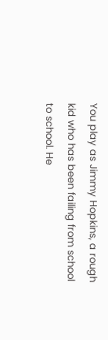You play as Jimmy Hopkins, a rough kid who has been failing from school to school. He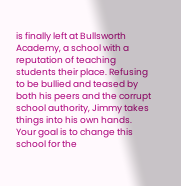is finally left at Bullsworth Academy, a school with a reputation of teaching students their place. Refusing to be bullied and teased by both his peers and the corrupt school authority, Jimmy takes things into his own hands. Your goal is to change this school for the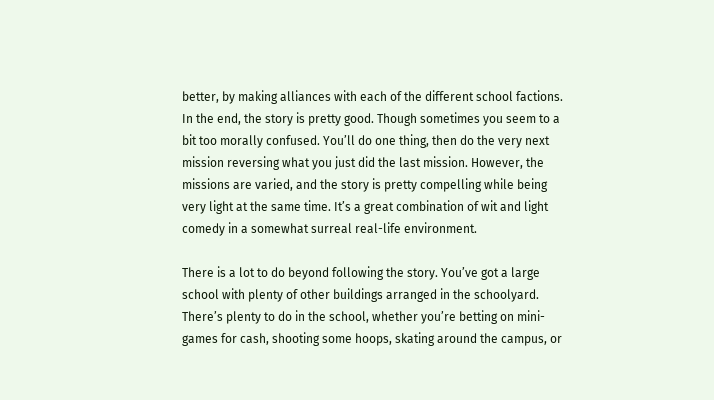better, by making alliances with each of the different school factions. In the end, the story is pretty good. Though sometimes you seem to a bit too morally confused. You’ll do one thing, then do the very next mission reversing what you just did the last mission. However, the missions are varied, and the story is pretty compelling while being very light at the same time. It’s a great combination of wit and light comedy in a somewhat surreal real-life environment.

There is a lot to do beyond following the story. You’ve got a large school with plenty of other buildings arranged in the schoolyard. There’s plenty to do in the school, whether you’re betting on mini-games for cash, shooting some hoops, skating around the campus, or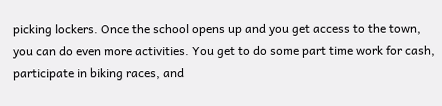picking lockers. Once the school opens up and you get access to the town, you can do even more activities. You get to do some part time work for cash, participate in biking races, and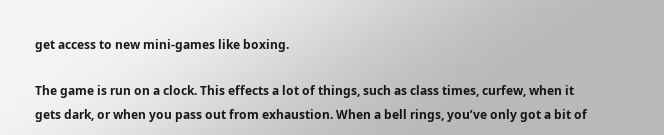get access to new mini-games like boxing.

The game is run on a clock. This effects a lot of things, such as class times, curfew, when it gets dark, or when you pass out from exhaustion. When a bell rings, you’ve only got a bit of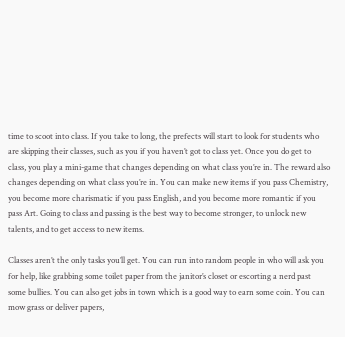time to scoot into class. If you take to long, the prefects will start to look for students who are skipping their classes, such as you if you haven’t got to class yet. Once you do get to class, you play a mini-game that changes depending on what class you’re in. The reward also changes depending on what class you’re in. You can make new items if you pass Chemistry, you become more charismatic if you pass English, and you become more romantic if you pass Art. Going to class and passing is the best way to become stronger, to unlock new talents, and to get access to new items.

Classes aren’t the only tasks you’ll get. You can run into random people in who will ask you for help, like grabbing some toilet paper from the janitor’s closet or escorting a nerd past some bullies. You can also get jobs in town which is a good way to earn some coin. You can mow grass or deliver papers,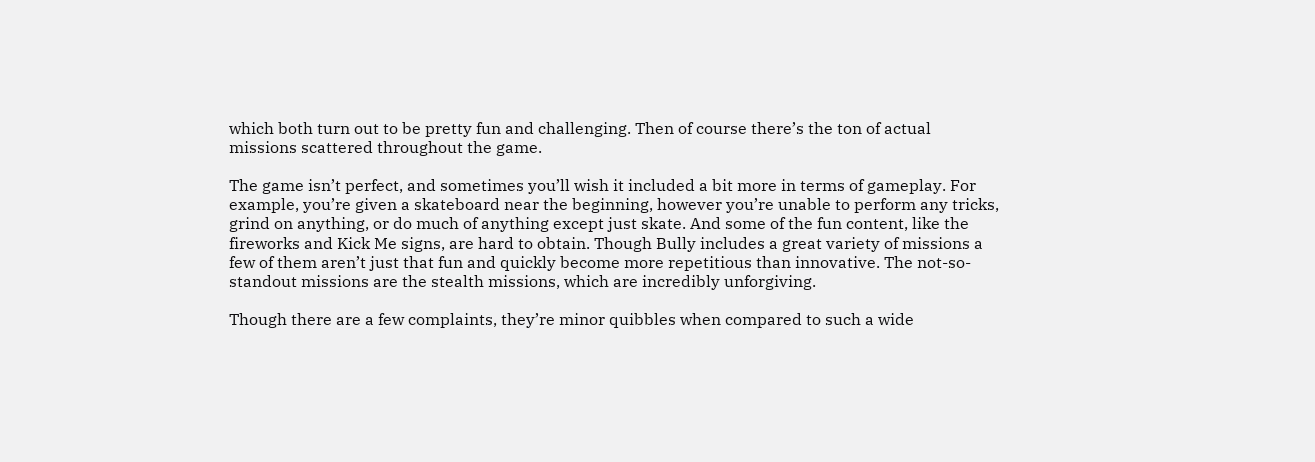which both turn out to be pretty fun and challenging. Then of course there’s the ton of actual missions scattered throughout the game.

The game isn’t perfect, and sometimes you’ll wish it included a bit more in terms of gameplay. For example, you’re given a skateboard near the beginning, however you’re unable to perform any tricks, grind on anything, or do much of anything except just skate. And some of the fun content, like the fireworks and Kick Me signs, are hard to obtain. Though Bully includes a great variety of missions a few of them aren’t just that fun and quickly become more repetitious than innovative. The not-so-standout missions are the stealth missions, which are incredibly unforgiving.

Though there are a few complaints, they’re minor quibbles when compared to such a wide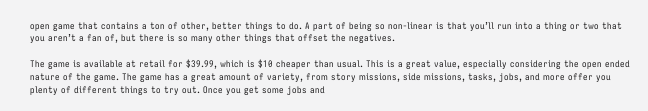open game that contains a ton of other, better things to do. A part of being so non-linear is that you’ll run into a thing or two that you aren’t a fan of, but there is so many other things that offset the negatives.

The game is available at retail for $39.99, which is $10 cheaper than usual. This is a great value, especially considering the open ended nature of the game. The game has a great amount of variety, from story missions, side missions, tasks, jobs, and more offer you plenty of different things to try out. Once you get some jobs and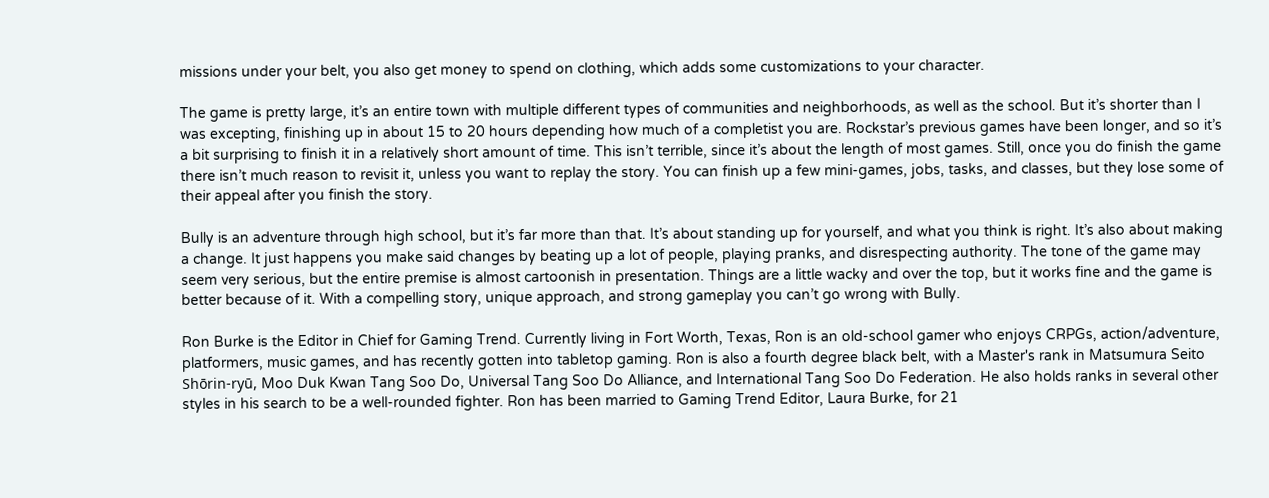missions under your belt, you also get money to spend on clothing, which adds some customizations to your character.

The game is pretty large, it’s an entire town with multiple different types of communities and neighborhoods, as well as the school. But it’s shorter than I was excepting, finishing up in about 15 to 20 hours depending how much of a completist you are. Rockstar’s previous games have been longer, and so it’s a bit surprising to finish it in a relatively short amount of time. This isn’t terrible, since it’s about the length of most games. Still, once you do finish the game there isn’t much reason to revisit it, unless you want to replay the story. You can finish up a few mini-games, jobs, tasks, and classes, but they lose some of their appeal after you finish the story.

Bully is an adventure through high school, but it’s far more than that. It’s about standing up for yourself, and what you think is right. It’s also about making a change. It just happens you make said changes by beating up a lot of people, playing pranks, and disrespecting authority. The tone of the game may seem very serious, but the entire premise is almost cartoonish in presentation. Things are a little wacky and over the top, but it works fine and the game is better because of it. With a compelling story, unique approach, and strong gameplay you can’t go wrong with Bully.

Ron Burke is the Editor in Chief for Gaming Trend. Currently living in Fort Worth, Texas, Ron is an old-school gamer who enjoys CRPGs, action/adventure, platformers, music games, and has recently gotten into tabletop gaming. Ron is also a fourth degree black belt, with a Master's rank in Matsumura Seito Shōrin-ryū, Moo Duk Kwan Tang Soo Do, Universal Tang Soo Do Alliance, and International Tang Soo Do Federation. He also holds ranks in several other styles in his search to be a well-rounded fighter. Ron has been married to Gaming Trend Editor, Laura Burke, for 21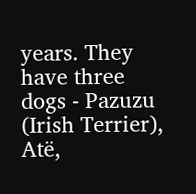years. They have three dogs - Pazuzu (Irish Terrier), Atë,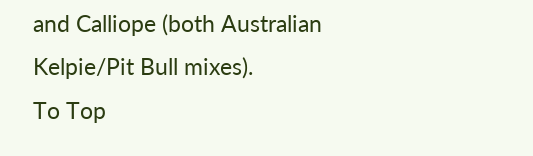and Calliope (both Australian Kelpie/Pit Bull mixes).
To Top